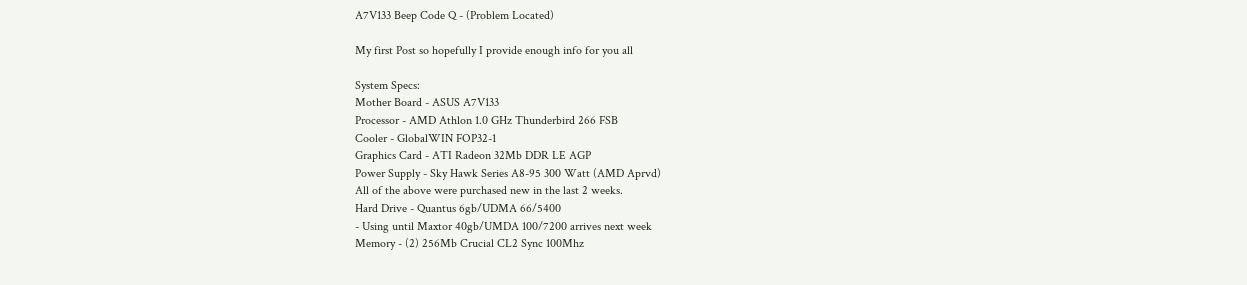A7V133 Beep Code Q - (Problem Located)

My first Post so hopefully I provide enough info for you all

System Specs:
Mother Board - ASUS A7V133
Processor - AMD Athlon 1.0 GHz Thunderbird 266 FSB
Cooler - GlobalWIN FOP32-1
Graphics Card - ATI Radeon 32Mb DDR LE AGP
Power Supply - Sky Hawk Series A8-95 300 Watt (AMD Aprvd)
All of the above were purchased new in the last 2 weeks.
Hard Drive - Quantus 6gb/UDMA 66/5400
- Using until Maxtor 40gb/UMDA 100/7200 arrives next week
Memory - (2) 256Mb Crucial CL2 Sync 100Mhz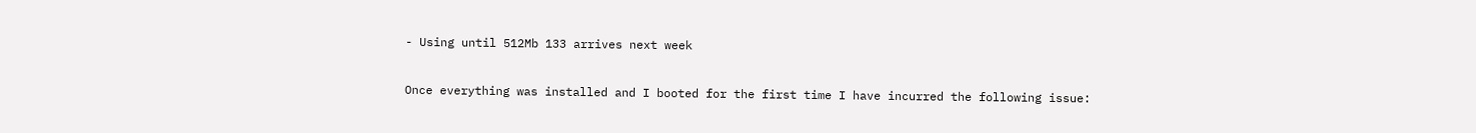- Using until 512Mb 133 arrives next week

Once everything was installed and I booted for the first time I have incurred the following issue: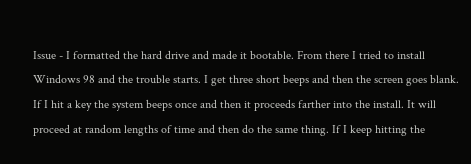Issue - I formatted the hard drive and made it bootable. From there I tried to install Windows 98 and the trouble starts. I get three short beeps and then the screen goes blank. If I hit a key the system beeps once and then it proceeds farther into the install. It will proceed at random lengths of time and then do the same thing. If I keep hitting the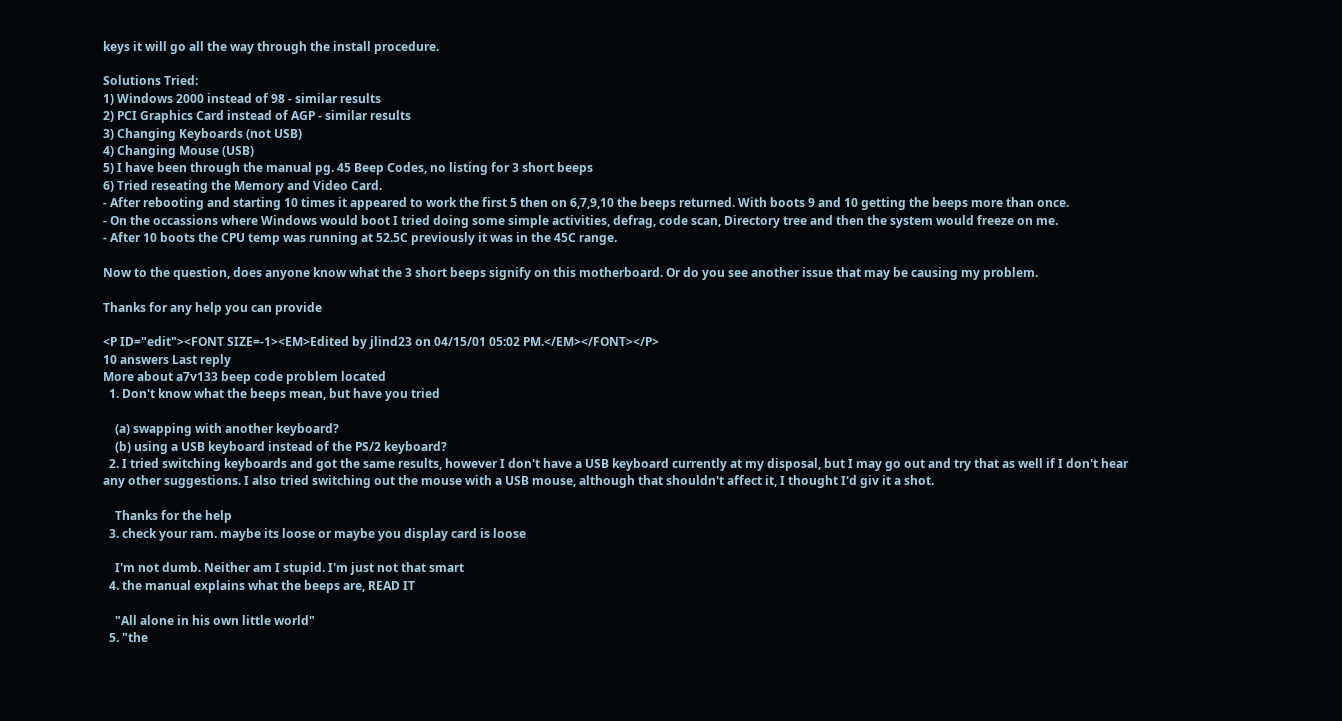keys it will go all the way through the install procedure.

Solutions Tried:
1) Windows 2000 instead of 98 - similar results
2) PCI Graphics Card instead of AGP - similar results
3) Changing Keyboards (not USB)
4) Changing Mouse (USB)
5) I have been through the manual pg. 45 Beep Codes, no listing for 3 short beeps
6) Tried reseating the Memory and Video Card.
- After rebooting and starting 10 times it appeared to work the first 5 then on 6,7,9,10 the beeps returned. With boots 9 and 10 getting the beeps more than once.
- On the occassions where Windows would boot I tried doing some simple activities, defrag, code scan, Directory tree and then the system would freeze on me.
- After 10 boots the CPU temp was running at 52.5C previously it was in the 45C range.

Now to the question, does anyone know what the 3 short beeps signify on this motherboard. Or do you see another issue that may be causing my problem.

Thanks for any help you can provide

<P ID="edit"><FONT SIZE=-1><EM>Edited by jlind23 on 04/15/01 05:02 PM.</EM></FONT></P>
10 answers Last reply
More about a7v133 beep code problem located
  1. Don't know what the beeps mean, but have you tried

    (a) swapping with another keyboard?
    (b) using a USB keyboard instead of the PS/2 keyboard?
  2. I tried switching keyboards and got the same results, however I don't have a USB keyboard currently at my disposal, but I may go out and try that as well if I don't hear any other suggestions. I also tried switching out the mouse with a USB mouse, although that shouldn't affect it, I thought I'd giv it a shot.

    Thanks for the help
  3. check your ram. maybe its loose or maybe you display card is loose

    I'm not dumb. Neither am I stupid. I'm just not that smart
  4. the manual explains what the beeps are, READ IT

    "All alone in his own little world"
  5. "the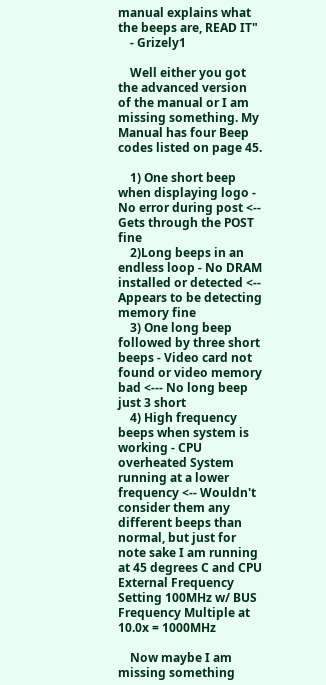manual explains what the beeps are, READ IT"
    - Grizely1

    Well either you got the advanced version of the manual or I am missing something. My Manual has four Beep codes listed on page 45.

    1) One short beep when displaying logo - No error during post <-- Gets through the POST fine
    2)Long beeps in an endless loop - No DRAM installed or detected <-- Appears to be detecting memory fine
    3) One long beep followed by three short beeps - Video card not found or video memory bad <--- No long beep just 3 short
    4) High frequency beeps when system is working - CPU overheated System running at a lower frequency <-- Wouldn't consider them any different beeps than normal, but just for note sake I am running at 45 degrees C and CPU External Frequency Setting 100MHz w/ BUS Frequency Multiple at 10.0x = 1000MHz

    Now maybe I am missing something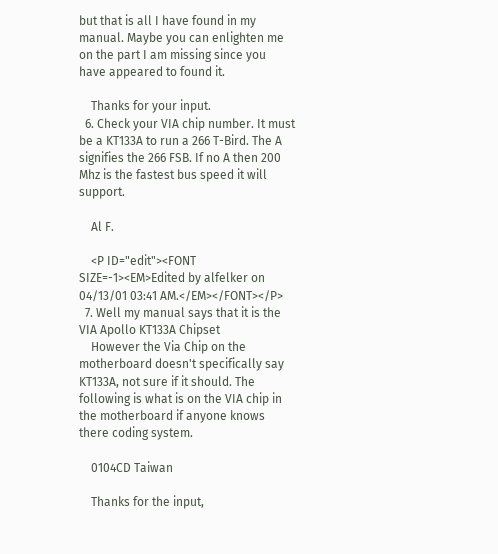but that is all I have found in my manual. Maybe you can enlighten me on the part I am missing since you have appeared to found it.

    Thanks for your input.
  6. Check your VIA chip number. It must be a KT133A to run a 266 T-Bird. The A signifies the 266 FSB. If no A then 200 Mhz is the fastest bus speed it will support.

    Al F.

    <P ID="edit"><FONT SIZE=-1><EM>Edited by alfelker on 04/13/01 03:41 AM.</EM></FONT></P>
  7. Well my manual says that it is the VIA Apollo KT133A Chipset
    However the Via Chip on the motherboard doesn't specifically say KT133A, not sure if it should. The following is what is on the VIA chip in the motherboard if anyone knows there coding system.

    0104CD Taiwan

    Thanks for the input,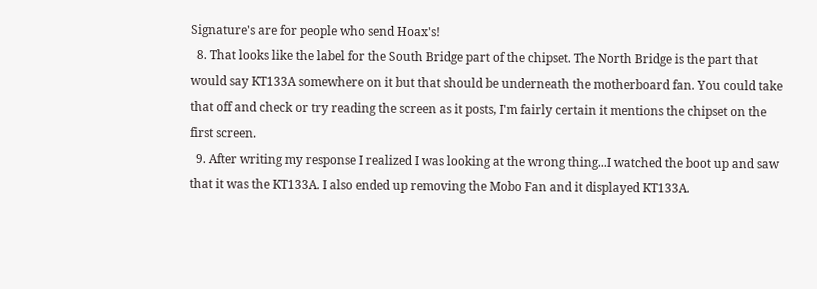Signature's are for people who send Hoax's!
  8. That looks like the label for the South Bridge part of the chipset. The North Bridge is the part that would say KT133A somewhere on it but that should be underneath the motherboard fan. You could take that off and check or try reading the screen as it posts, I'm fairly certain it mentions the chipset on the first screen.
  9. After writing my response I realized I was looking at the wrong thing...I watched the boot up and saw that it was the KT133A. I also ended up removing the Mobo Fan and it displayed KT133A.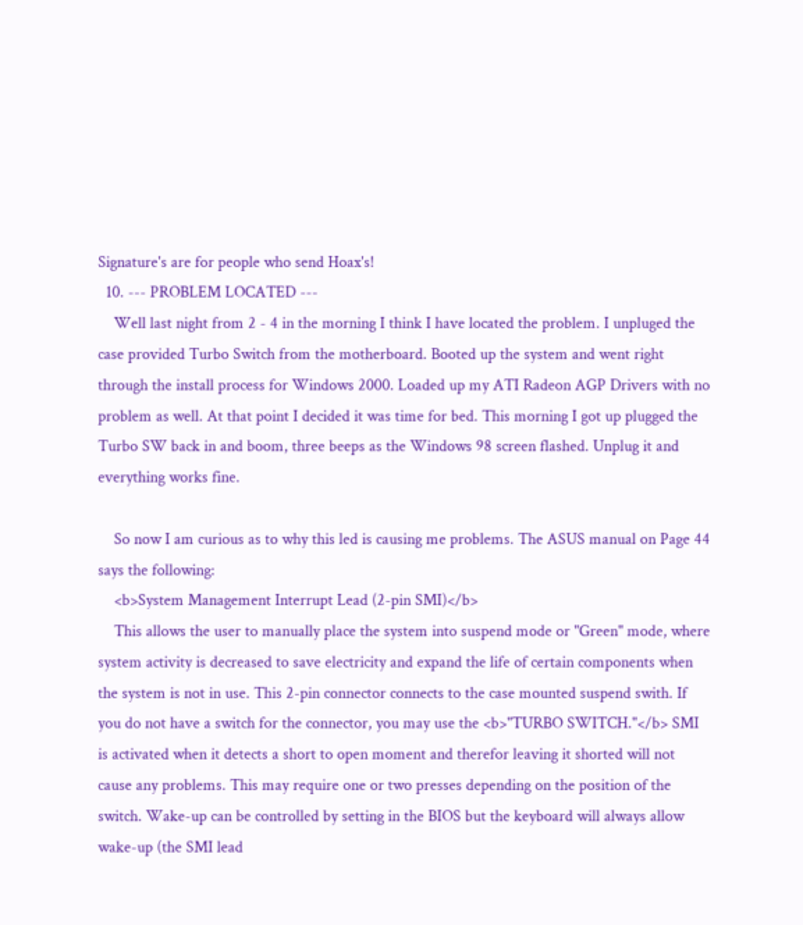Signature's are for people who send Hoax's!
  10. --- PROBLEM LOCATED ---
    Well last night from 2 - 4 in the morning I think I have located the problem. I unpluged the case provided Turbo Switch from the motherboard. Booted up the system and went right through the install process for Windows 2000. Loaded up my ATI Radeon AGP Drivers with no problem as well. At that point I decided it was time for bed. This morning I got up plugged the Turbo SW back in and boom, three beeps as the Windows 98 screen flashed. Unplug it and everything works fine.

    So now I am curious as to why this led is causing me problems. The ASUS manual on Page 44 says the following:
    <b>System Management Interrupt Lead (2-pin SMI)</b>
    This allows the user to manually place the system into suspend mode or "Green" mode, where system activity is decreased to save electricity and expand the life of certain components when the system is not in use. This 2-pin connector connects to the case mounted suspend swith. If you do not have a switch for the connector, you may use the <b>"TURBO SWITCH."</b> SMI is activated when it detects a short to open moment and therefor leaving it shorted will not cause any problems. This may require one or two presses depending on the position of the switch. Wake-up can be controlled by setting in the BIOS but the keyboard will always allow wake-up (the SMI lead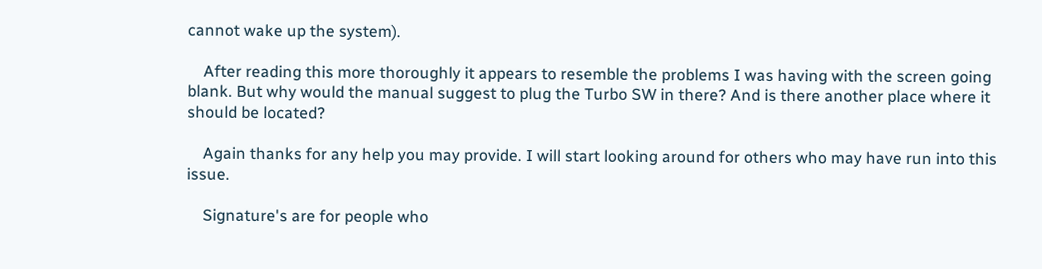cannot wake up the system).

    After reading this more thoroughly it appears to resemble the problems I was having with the screen going blank. But why would the manual suggest to plug the Turbo SW in there? And is there another place where it should be located?

    Again thanks for any help you may provide. I will start looking around for others who may have run into this issue.

    Signature's are for people who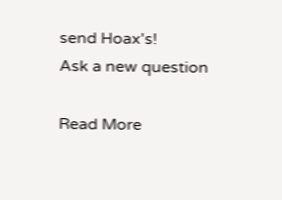send Hoax's!
Ask a new question

Read More